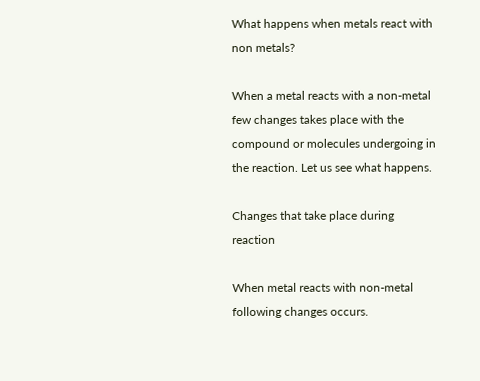What happens when metals react with non metals?

When a metal reacts with a non-metal few changes takes place with the compound or molecules undergoing in the reaction. Let us see what happens.

Changes that take place during reaction

When metal reacts with non-metal following changes occurs.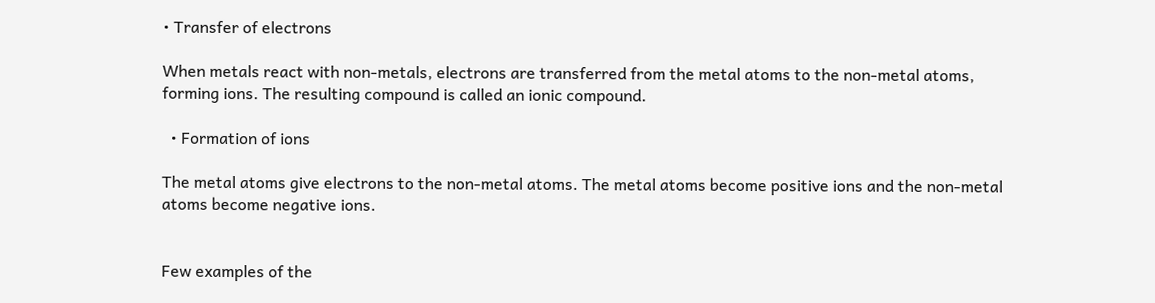• Transfer of electrons

When metals react with non-metals, electrons are transferred from the metal atoms to the non-metal atoms, forming ions. The resulting compound is called an ionic compound.

  • Formation of ions

The metal atoms give electrons to the non-metal atoms. The metal atoms become positive ions and the non-metal atoms become negative ions.


Few examples of the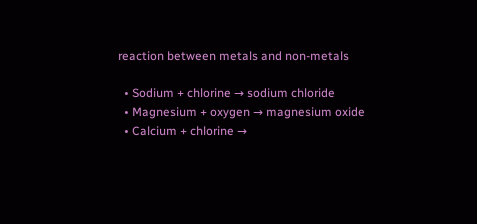reaction between metals and non-metals

  • Sodium + chlorine → sodium chloride
  • Magnesium + oxygen → magnesium oxide
  • Calcium + chlorine →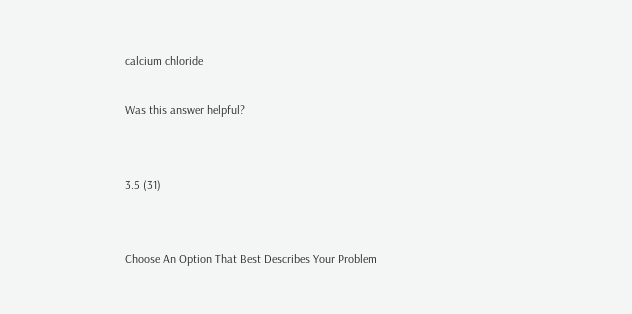calcium chloride

Was this answer helpful?


3.5 (31)


Choose An Option That Best Describes Your Problem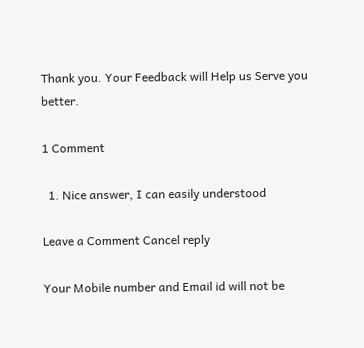Thank you. Your Feedback will Help us Serve you better.

1 Comment

  1. Nice answer, I can easily understood

Leave a Comment Cancel reply

Your Mobile number and Email id will not be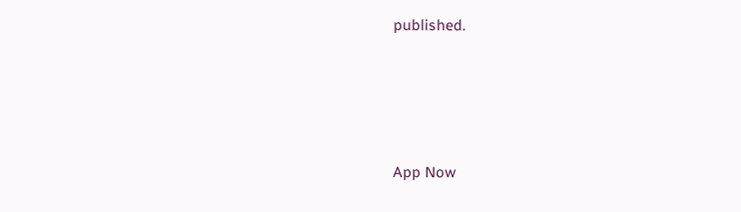published.





App Now